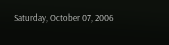Saturday, October 07, 2006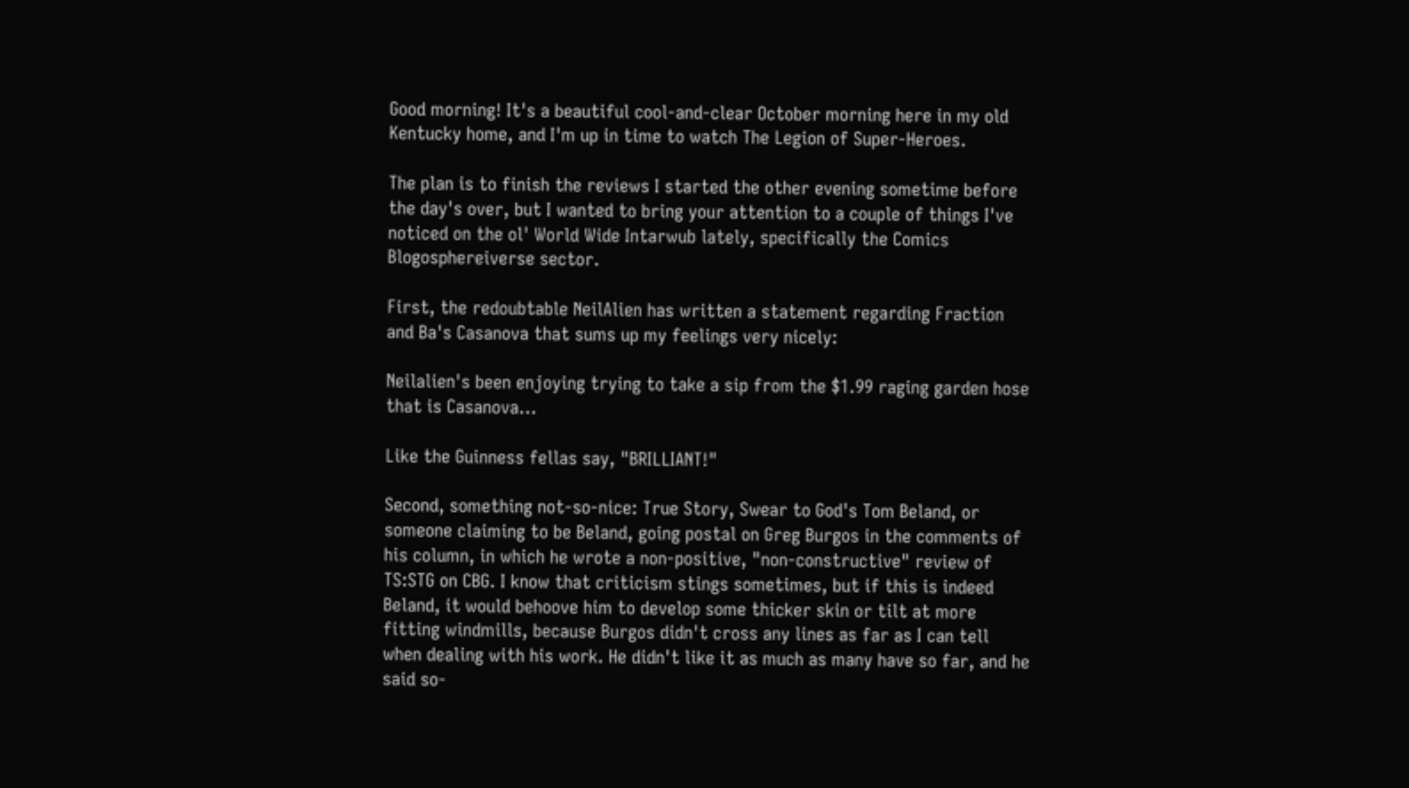Good morning! It's a beautiful cool-and-clear October morning here in my old Kentucky home, and I'm up in time to watch The Legion of Super-Heroes.

The plan is to finish the reviews I started the other evening sometime before the day's over, but I wanted to bring your attention to a couple of things I've noticed on the ol' World Wide Intarwub lately, specifically the Comics Blogosphereiverse sector.

First, the redoubtable NeilAlien has written a statement regarding Fraction and Ba's Casanova that sums up my feelings very nicely:

Neilalien's been enjoying trying to take a sip from the $1.99 raging garden hose that is Casanova...

Like the Guinness fellas say, "BRILLIANT!"

Second, something not-so-nice: True Story, Swear to God's Tom Beland, or someone claiming to be Beland, going postal on Greg Burgos in the comments of his column, in which he wrote a non-positive, "non-constructive" review of TS:STG on CBG. I know that criticism stings sometimes, but if this is indeed Beland, it would behoove him to develop some thicker skin or tilt at more fitting windmills, because Burgos didn't cross any lines as far as I can tell when dealing with his work. He didn't like it as much as many have so far, and he said so-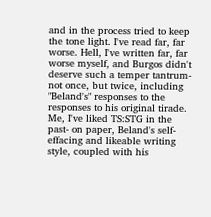and in the process tried to keep the tone light. I've read far, far worse. Hell, I've written far, far worse myself, and Burgos didn't deserve such a temper tantrum- not once, but twice, including "Beland's" responses to the responses to his original tirade. Me, I've liked TS:STG in the past- on paper, Beland's self-effacing and likeable writing style, coupled with his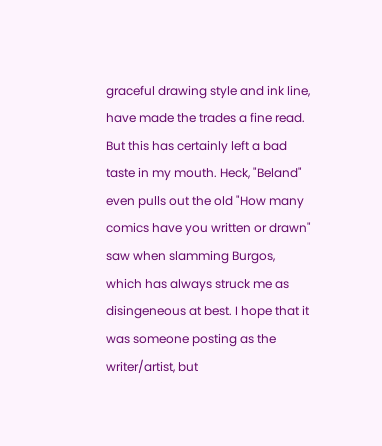graceful drawing style and ink line, have made the trades a fine read. But this has certainly left a bad taste in my mouth. Heck, "Beland" even pulls out the old "How many comics have you written or drawn" saw when slamming Burgos, which has always struck me as disingeneous at best. I hope that it was someone posting as the writer/artist, but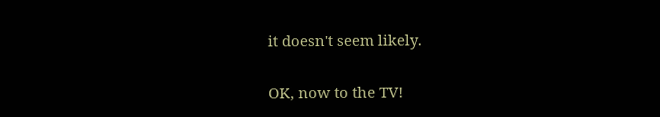it doesn't seem likely.

OK, now to the TV!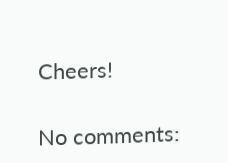Cheers!

No comments: